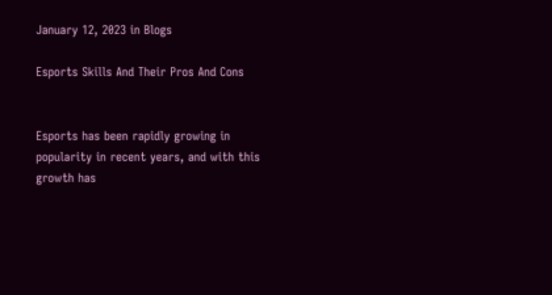January 12, 2023 in Blogs

Esports Skills And Their Pros And Cons


Esports has been rapidly growing in popularity in recent years, and with this growth has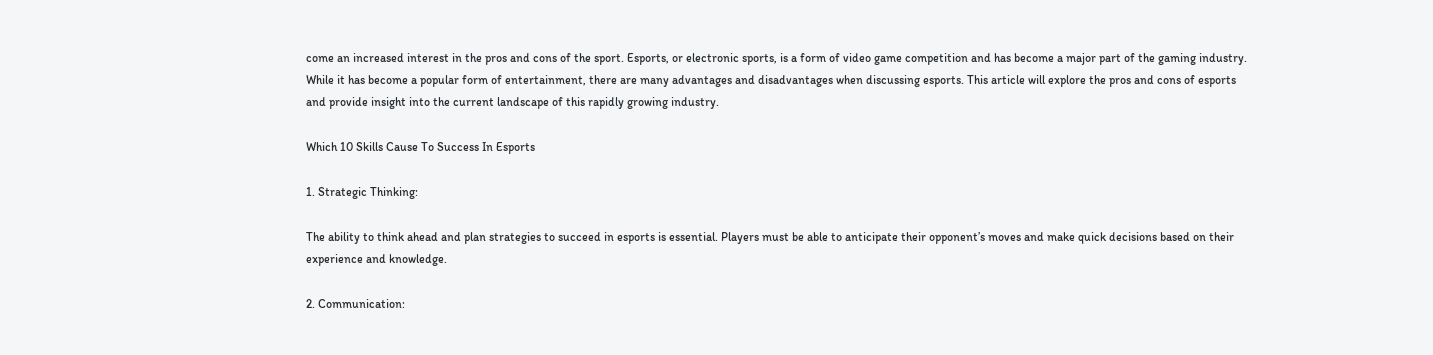come an increased interest in the pros and cons of the sport. Esports, or electronic sports, is a form of video game competition and has become a major part of the gaming industry. While it has become a popular form of entertainment, there are many advantages and disadvantages when discussing esports. This article will explore the pros and cons of esports and provide insight into the current landscape of this rapidly growing industry.

Which 10 Skills Cause To Success In Esports

1. Strategic Thinking:

The ability to think ahead and plan strategies to succeed in esports is essential. Players must be able to anticipate their opponent’s moves and make quick decisions based on their experience and knowledge.

2. Communication: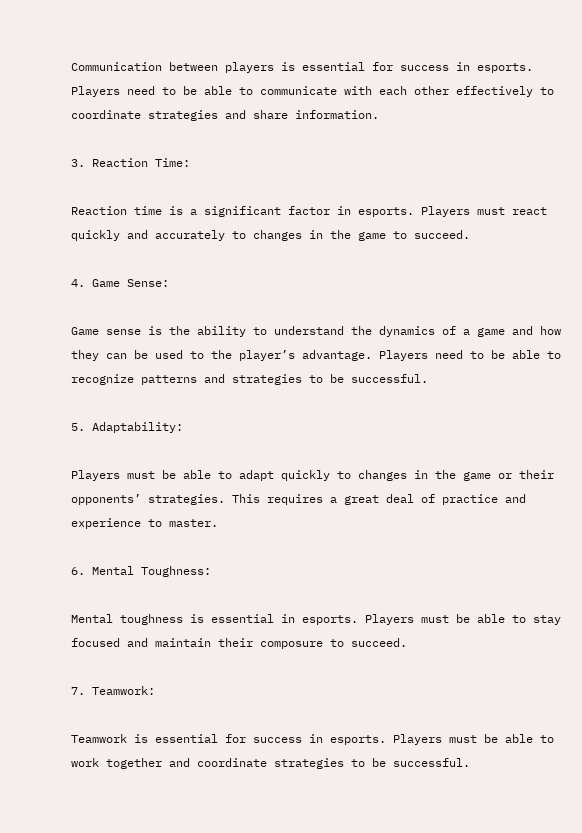Communication between players is essential for success in esports. Players need to be able to communicate with each other effectively to coordinate strategies and share information.

3. Reaction Time:

Reaction time is a significant factor in esports. Players must react quickly and accurately to changes in the game to succeed.

4. Game Sense:

Game sense is the ability to understand the dynamics of a game and how they can be used to the player’s advantage. Players need to be able to recognize patterns and strategies to be successful.

5. Adaptability:

Players must be able to adapt quickly to changes in the game or their opponents’ strategies. This requires a great deal of practice and experience to master.

6. Mental Toughness:

Mental toughness is essential in esports. Players must be able to stay focused and maintain their composure to succeed.

7. Teamwork:

Teamwork is essential for success in esports. Players must be able to work together and coordinate strategies to be successful.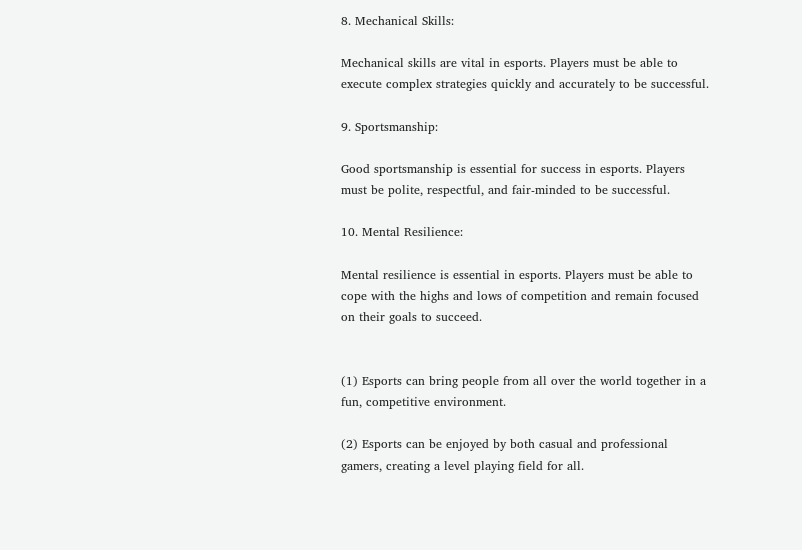8. Mechanical Skills:

Mechanical skills are vital in esports. Players must be able to execute complex strategies quickly and accurately to be successful.

9. Sportsmanship:

Good sportsmanship is essential for success in esports. Players must be polite, respectful, and fair-minded to be successful.

10. Mental Resilience:

Mental resilience is essential in esports. Players must be able to cope with the highs and lows of competition and remain focused on their goals to succeed.


(1) Esports can bring people from all over the world together in a fun, competitive environment.

(2) Esports can be enjoyed by both casual and professional gamers, creating a level playing field for all.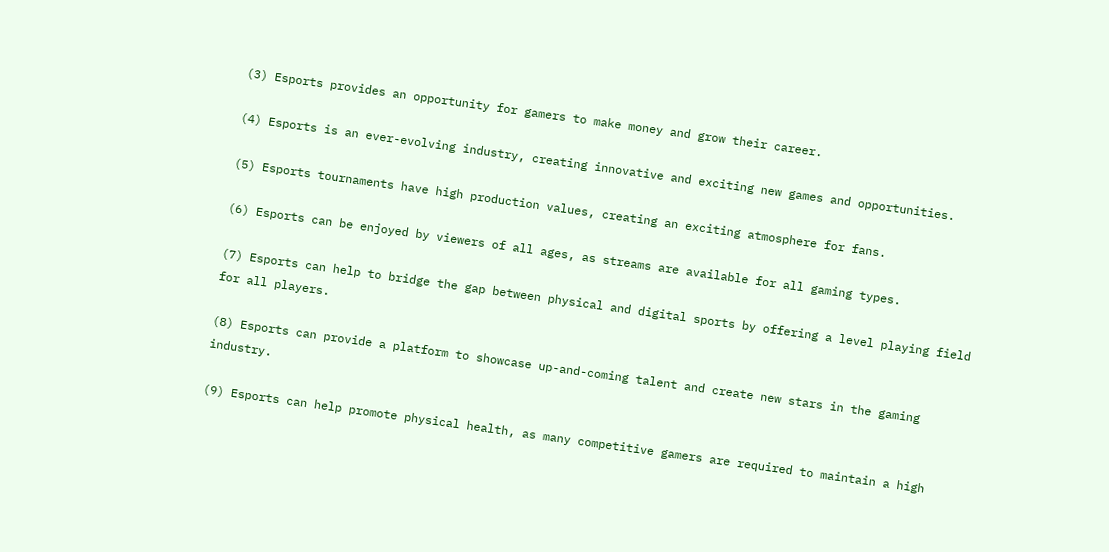(3) Esports provides an opportunity for gamers to make money and grow their career.

(4) Esports is an ever-evolving industry, creating innovative and exciting new games and opportunities.

(5) Esports tournaments have high production values, creating an exciting atmosphere for fans.

(6) Esports can be enjoyed by viewers of all ages, as streams are available for all gaming types.

(7) Esports can help to bridge the gap between physical and digital sports by offering a level playing field for all players.

(8) Esports can provide a platform to showcase up-and-coming talent and create new stars in the gaming industry.

(9) Esports can help promote physical health, as many competitive gamers are required to maintain a high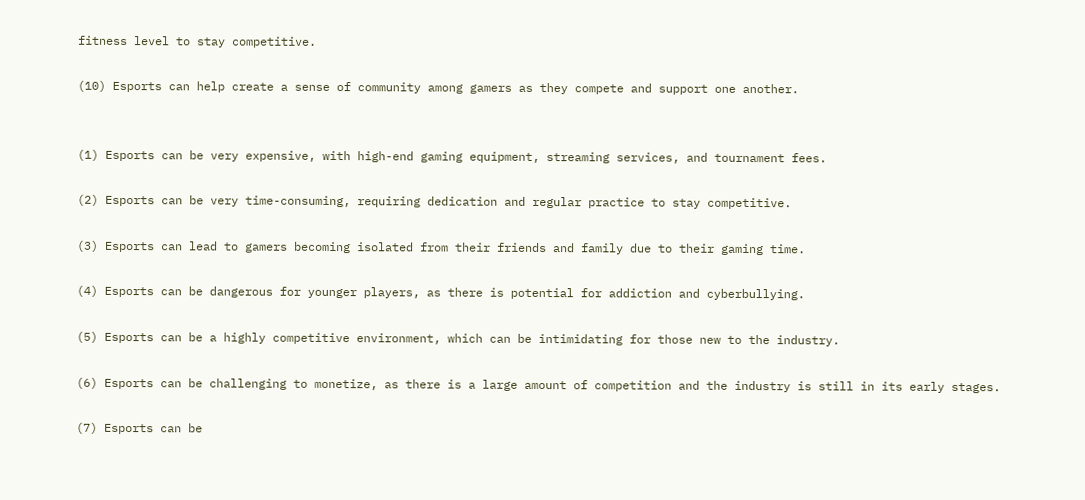fitness level to stay competitive.

(10) Esports can help create a sense of community among gamers as they compete and support one another.


(1) Esports can be very expensive, with high-end gaming equipment, streaming services, and tournament fees.

(2) Esports can be very time-consuming, requiring dedication and regular practice to stay competitive.

(3) Esports can lead to gamers becoming isolated from their friends and family due to their gaming time.

(4) Esports can be dangerous for younger players, as there is potential for addiction and cyberbullying.

(5) Esports can be a highly competitive environment, which can be intimidating for those new to the industry.

(6) Esports can be challenging to monetize, as there is a large amount of competition and the industry is still in its early stages.

(7) Esports can be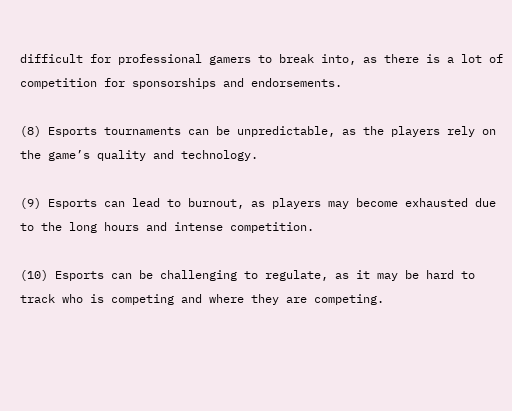difficult for professional gamers to break into, as there is a lot of competition for sponsorships and endorsements.

(8) Esports tournaments can be unpredictable, as the players rely on the game’s quality and technology.

(9) Esports can lead to burnout, as players may become exhausted due to the long hours and intense competition.

(10) Esports can be challenging to regulate, as it may be hard to track who is competing and where they are competing.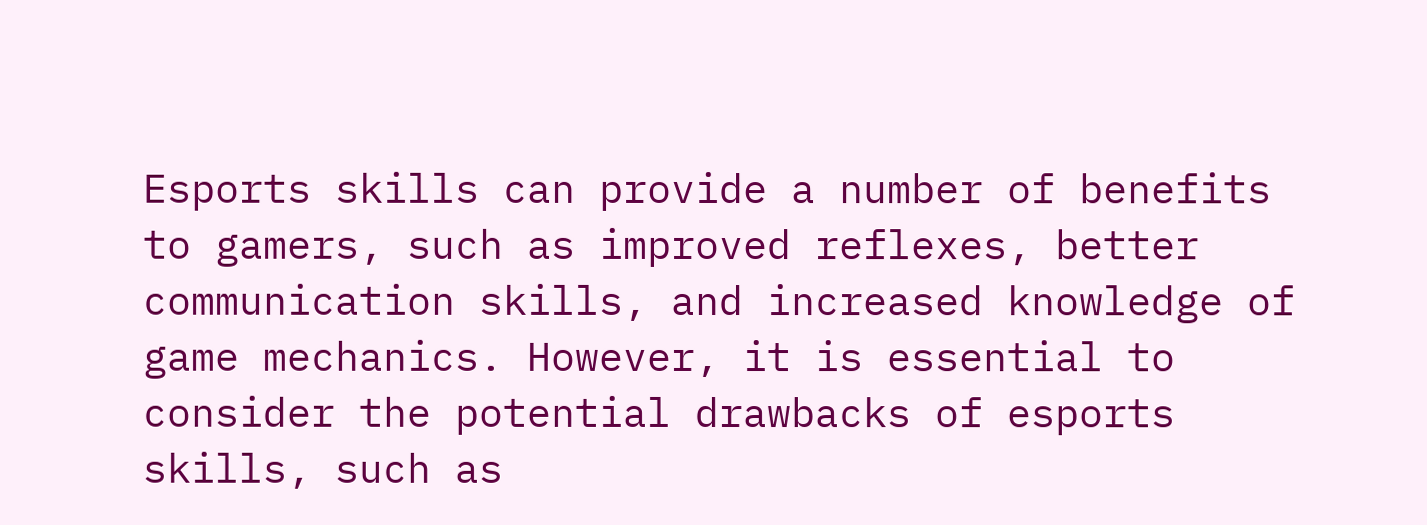Esports skills can provide a number of benefits to gamers, such as improved reflexes, better communication skills, and increased knowledge of game mechanics. However, it is essential to consider the potential drawbacks of esports skills, such as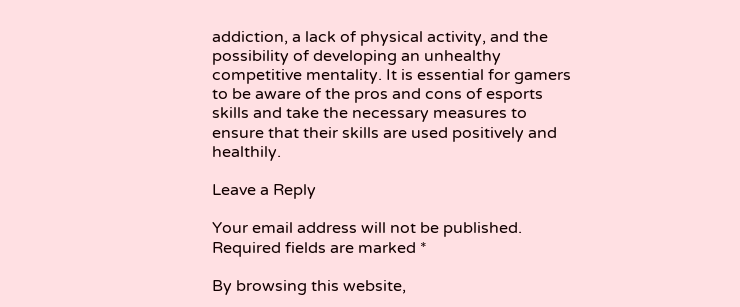addiction, a lack of physical activity, and the possibility of developing an unhealthy competitive mentality. It is essential for gamers to be aware of the pros and cons of esports skills and take the necessary measures to ensure that their skills are used positively and healthily.

Leave a Reply

Your email address will not be published. Required fields are marked *

By browsing this website,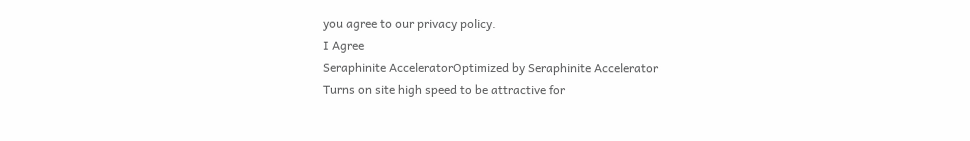you agree to our privacy policy.
I Agree
Seraphinite AcceleratorOptimized by Seraphinite Accelerator
Turns on site high speed to be attractive for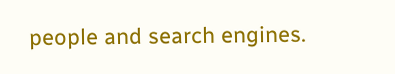people and search engines.